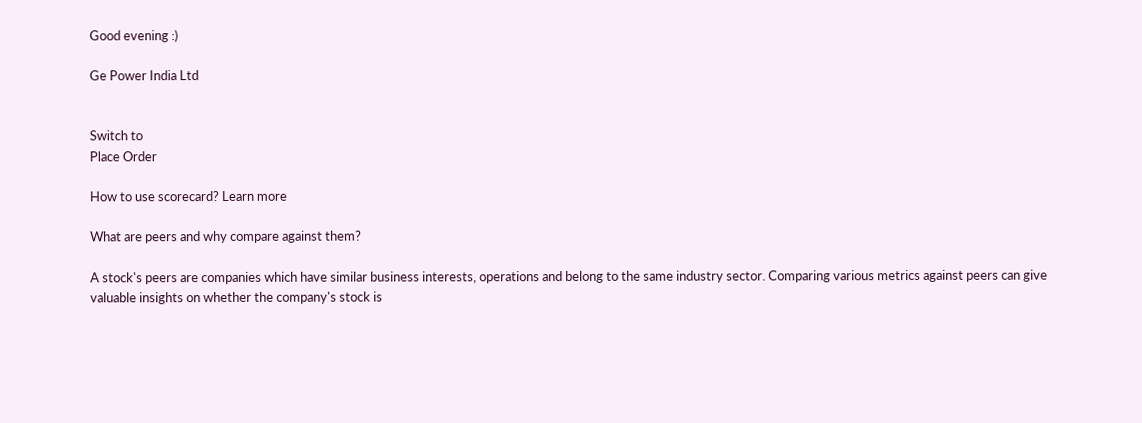Good evening :)

Ge Power India Ltd


Switch to
Place Order

How to use scorecard? Learn more

What are peers and why compare against them?

A stock's peers are companies which have similar business interests, operations and belong to the same industry sector. Comparing various metrics against peers can give valuable insights on whether the company's stock is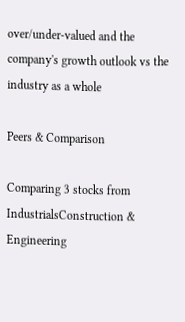over/under-valued and the company's growth outlook vs the industry as a whole

Peers & Comparison

Comparing 3 stocks from
IndustrialsConstruction & Engineering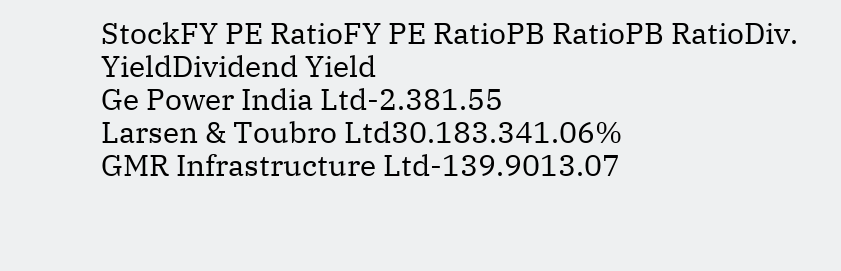StockFY PE RatioFY PE RatioPB RatioPB RatioDiv. YieldDividend Yield
Ge Power India Ltd-2.381.55
Larsen & Toubro Ltd30.183.341.06%
GMR Infrastructure Ltd-139.9013.07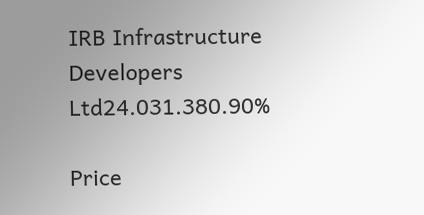IRB Infrastructure Developers Ltd24.031.380.90%

Price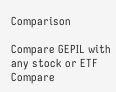Comparison

Compare GEPIL with any stock or ETF
Compare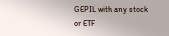GEPIL with any stock or ETF